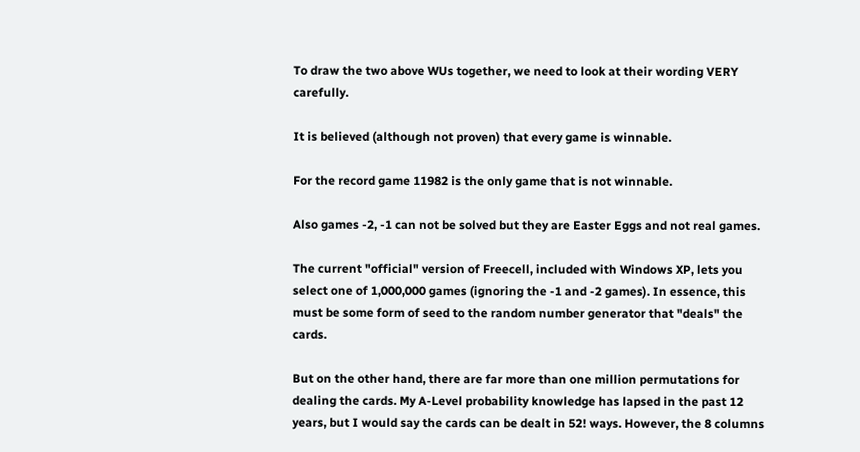To draw the two above WUs together, we need to look at their wording VERY carefully.

It is believed (although not proven) that every game is winnable.

For the record game 11982 is the only game that is not winnable.

Also games -2, -1 can not be solved but they are Easter Eggs and not real games.

The current "official" version of Freecell, included with Windows XP, lets you select one of 1,000,000 games (ignoring the -1 and -2 games). In essence, this must be some form of seed to the random number generator that "deals" the cards.

But on the other hand, there are far more than one million permutations for dealing the cards. My A-Level probability knowledge has lapsed in the past 12 years, but I would say the cards can be dealt in 52! ways. However, the 8 columns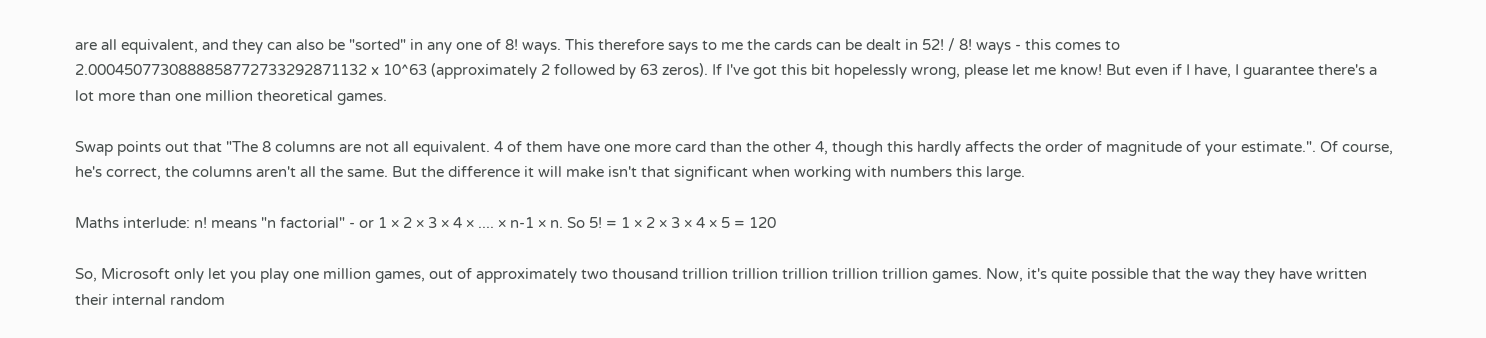are all equivalent, and they can also be "sorted" in any one of 8! ways. This therefore says to me the cards can be dealt in 52! / 8! ways - this comes to 2.0004507730888858772733292871132 x 10^63 (approximately 2 followed by 63 zeros). If I've got this bit hopelessly wrong, please let me know! But even if I have, I guarantee there's a lot more than one million theoretical games.

Swap points out that "The 8 columns are not all equivalent. 4 of them have one more card than the other 4, though this hardly affects the order of magnitude of your estimate.". Of course, he's correct, the columns aren't all the same. But the difference it will make isn't that significant when working with numbers this large.

Maths interlude: n! means "n factorial" - or 1 × 2 × 3 × 4 × .... × n-1 × n. So 5! = 1 × 2 × 3 × 4 × 5 = 120

So, Microsoft only let you play one million games, out of approximately two thousand trillion trillion trillion trillion trillion games. Now, it's quite possible that the way they have written their internal random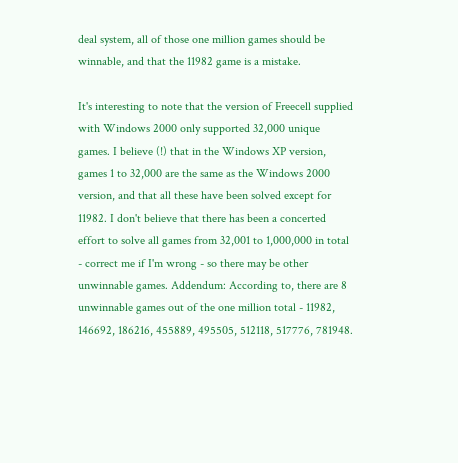deal system, all of those one million games should be winnable, and that the 11982 game is a mistake.

It's interesting to note that the version of Freecell supplied with Windows 2000 only supported 32,000 unique games. I believe (!) that in the Windows XP version, games 1 to 32,000 are the same as the Windows 2000 version, and that all these have been solved except for 11982. I don't believe that there has been a concerted effort to solve all games from 32,001 to 1,000,000 in total - correct me if I'm wrong - so there may be other unwinnable games. Addendum: According to, there are 8 unwinnable games out of the one million total - 11982, 146692, 186216, 455889, 495505, 512118, 517776, 781948.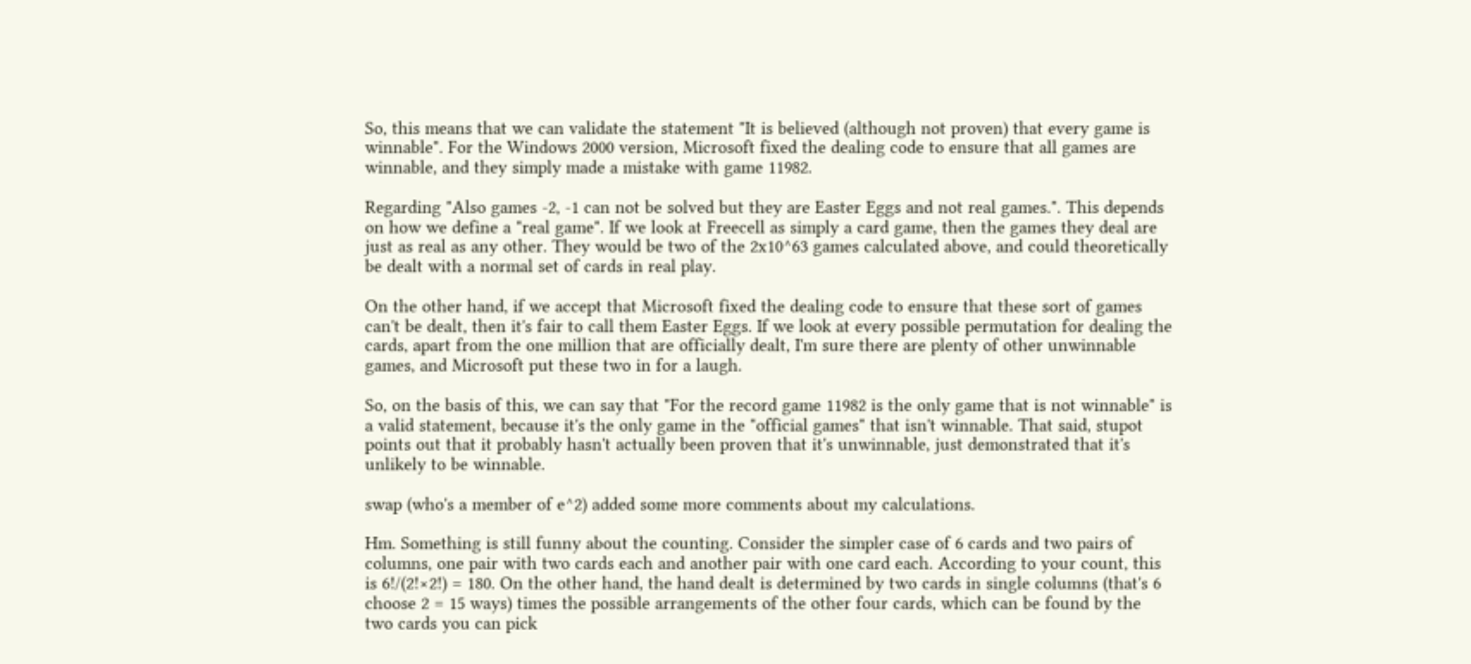So, this means that we can validate the statement "It is believed (although not proven) that every game is winnable". For the Windows 2000 version, Microsoft fixed the dealing code to ensure that all games are winnable, and they simply made a mistake with game 11982.

Regarding "Also games -2, -1 can not be solved but they are Easter Eggs and not real games.". This depends on how we define a "real game". If we look at Freecell as simply a card game, then the games they deal are just as real as any other. They would be two of the 2x10^63 games calculated above, and could theoretically be dealt with a normal set of cards in real play.

On the other hand, if we accept that Microsoft fixed the dealing code to ensure that these sort of games can't be dealt, then it's fair to call them Easter Eggs. If we look at every possible permutation for dealing the cards, apart from the one million that are officially dealt, I'm sure there are plenty of other unwinnable games, and Microsoft put these two in for a laugh.

So, on the basis of this, we can say that "For the record game 11982 is the only game that is not winnable" is a valid statement, because it's the only game in the "official games" that isn't winnable. That said, stupot points out that it probably hasn't actually been proven that it's unwinnable, just demonstrated that it's unlikely to be winnable.

swap (who's a member of e^2) added some more comments about my calculations.

Hm. Something is still funny about the counting. Consider the simpler case of 6 cards and two pairs of columns, one pair with two cards each and another pair with one card each. According to your count, this is 6!/(2!×2!) = 180. On the other hand, the hand dealt is determined by two cards in single columns (that's 6 choose 2 = 15 ways) times the possible arrangements of the other four cards, which can be found by the two cards you can pick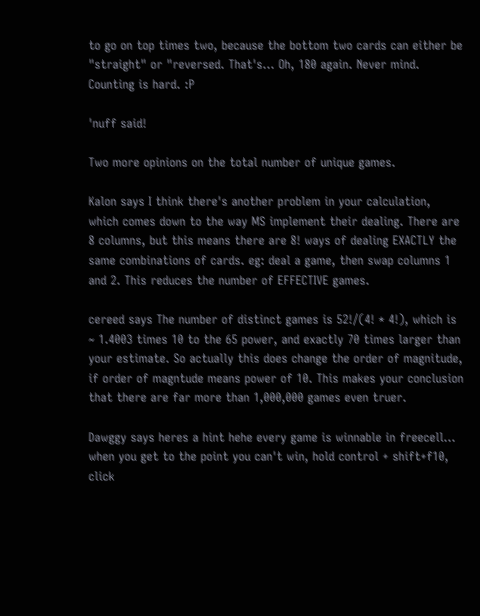to go on top times two, because the bottom two cards can either be "straight" or "reversed. That's... Oh, 180 again. Never mind. Counting is hard. :P

'nuff said!

Two more opinions on the total number of unique games.

Kalon says I think there's another problem in your calculation, which comes down to the way MS implement their dealing. There are 8 columns, but this means there are 8! ways of dealing EXACTLY the same combinations of cards. eg: deal a game, then swap columns 1 and 2. This reduces the number of EFFECTIVE games.

cereed says The number of distinct games is 52!/(4! * 4!), which is ~ 1.4003 times 10 to the 65 power, and exactly 70 times larger than your estimate. So actually this does change the order of magnitude, if order of magntude means power of 10. This makes your conclusion that there are far more than 1,000,000 games even truer.

Dawggy says heres a hint hehe every game is winnable in freecell... when you get to the point you can't win, hold control + shift+f10, click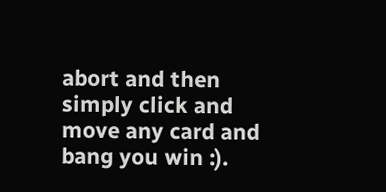abort and then simply click and move any card and bang you win :).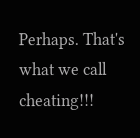Perhaps. That's what we call cheating!!!